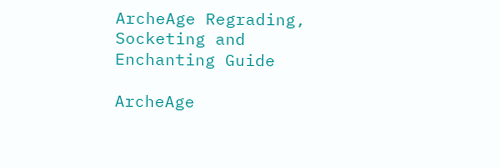ArcheAge Regrading, Socketing and Enchanting Guide

ArcheAge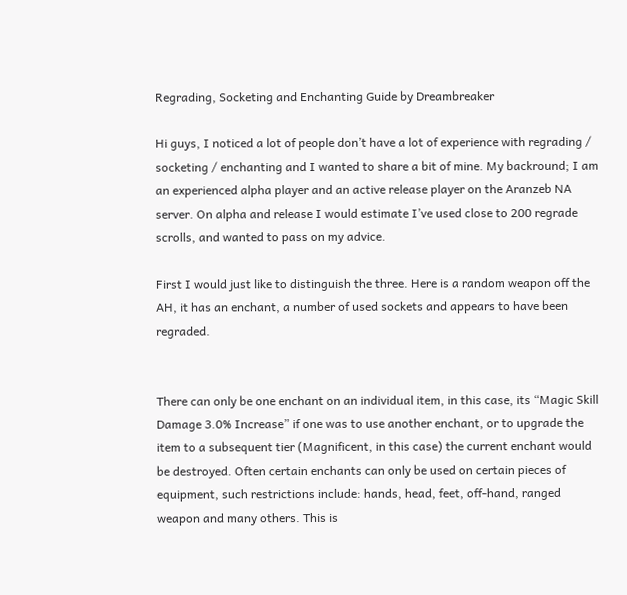Regrading, Socketing and Enchanting Guide by Dreambreaker

Hi guys, I noticed a lot of people don’t have a lot of experience with regrading / socketing / enchanting and I wanted to share a bit of mine. My backround; I am an experienced alpha player and an active release player on the Aranzeb NA server. On alpha and release I would estimate I’ve used close to 200 regrade scrolls, and wanted to pass on my advice.

First I would just like to distinguish the three. Here is a random weapon off the AH, it has an enchant, a number of used sockets and appears to have been regraded.


There can only be one enchant on an individual item, in this case, its “Magic Skill Damage 3.0% Increase” if one was to use another enchant, or to upgrade the item to a subsequent tier (Magnificent, in this case) the current enchant would be destroyed. Often certain enchants can only be used on certain pieces of equipment, such restrictions include: hands, head, feet, off-hand, ranged weapon and many others. This is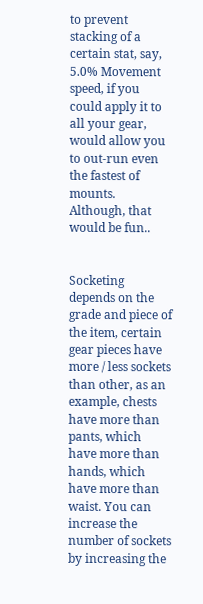to prevent stacking of a certain stat, say, 5.0% Movement speed, if you could apply it to all your gear, would allow you to out-run even the fastest of mounts. Although, that would be fun..


Socketing depends on the grade and piece of the item, certain gear pieces have more / less sockets than other, as an example, chests have more than pants, which have more than hands, which have more than waist. You can increase the number of sockets by increasing the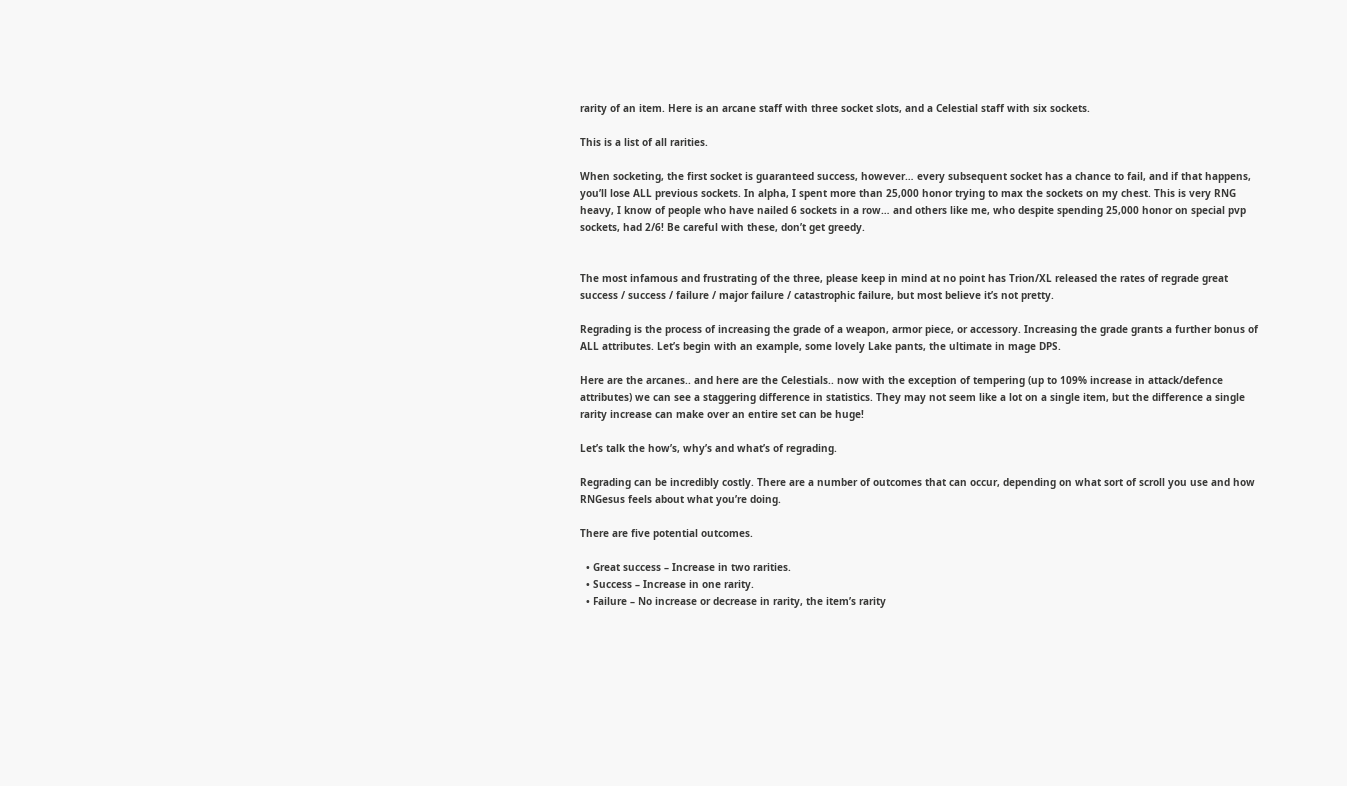rarity of an item. Here is an arcane staff with three socket slots, and a Celestial staff with six sockets.

This is a list of all rarities.

When socketing, the first socket is guaranteed success, however… every subsequent socket has a chance to fail, and if that happens, you’ll lose ALL previous sockets. In alpha, I spent more than 25,000 honor trying to max the sockets on my chest. This is very RNG heavy, I know of people who have nailed 6 sockets in a row… and others like me, who despite spending 25,000 honor on special pvp sockets, had 2/6! Be careful with these, don’t get greedy.


The most infamous and frustrating of the three, please keep in mind at no point has Trion/XL released the rates of regrade great success / success / failure / major failure / catastrophic failure, but most believe it’s not pretty.

Regrading is the process of increasing the grade of a weapon, armor piece, or accessory. Increasing the grade grants a further bonus of ALL attributes. Let’s begin with an example, some lovely Lake pants, the ultimate in mage DPS.

Here are the arcanes.. and here are the Celestials.. now with the exception of tempering (up to 109% increase in attack/defence attributes) we can see a staggering difference in statistics. They may not seem like a lot on a single item, but the difference a single rarity increase can make over an entire set can be huge!

Let’s talk the how’s, why’s and what’s of regrading.

Regrading can be incredibly costly. There are a number of outcomes that can occur, depending on what sort of scroll you use and how RNGesus feels about what you’re doing.

There are five potential outcomes.

  • Great success – Increase in two rarities.
  • Success – Increase in one rarity.
  • Failure – No increase or decrease in rarity, the item’s rarity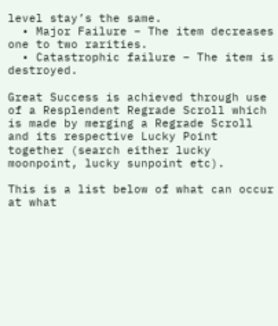level stay’s the same.
  • Major Failure – The item decreases one to two rarities.
  • Catastrophic failure – The item is destroyed.

Great Success is achieved through use of a Resplendent Regrade Scroll which is made by merging a Regrade Scroll and its respective Lucky Point together (search either lucky moonpoint, lucky sunpoint etc).

This is a list below of what can occur at what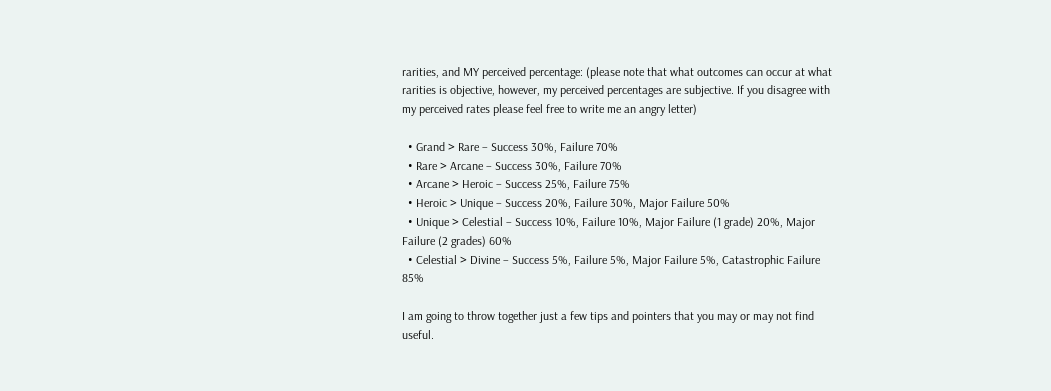rarities, and MY perceived percentage: (please note that what outcomes can occur at what rarities is objective, however, my perceived percentages are subjective. If you disagree with my perceived rates please feel free to write me an angry letter)

  • Grand > Rare – Success 30%, Failure 70%
  • Rare > Arcane – Success 30%, Failure 70%
  • Arcane > Heroic – Success 25%, Failure 75%
  • Heroic > Unique – Success 20%, Failure 30%, Major Failure 50%
  • Unique > Celestial – Success 10%, Failure 10%, Major Failure (1 grade) 20%, Major Failure (2 grades) 60%
  • Celestial > Divine – Success 5%, Failure 5%, Major Failure 5%, Catastrophic Failure 85%

I am going to throw together just a few tips and pointers that you may or may not find useful.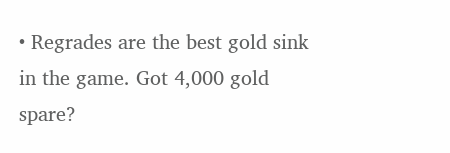• Regrades are the best gold sink in the game. Got 4,000 gold spare?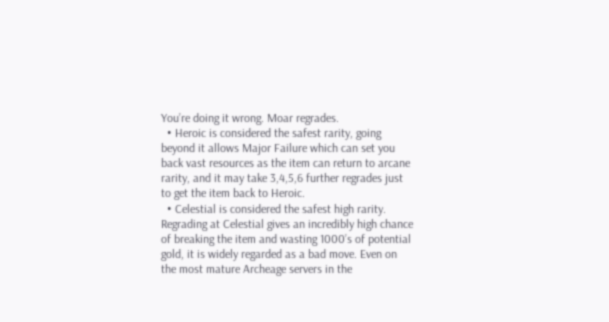You’re doing it wrong. Moar regrades.
  • Heroic is considered the safest rarity, going beyond it allows Major Failure which can set you back vast resources as the item can return to arcane rarity, and it may take 3,4,5,6 further regrades just to get the item back to Heroic.
  • Celestial is considered the safest high rarity. Regrading at Celestial gives an incredibly high chance of breaking the item and wasting 1000’s of potential gold, it is widely regarded as a bad move. Even on the most mature Archeage servers in the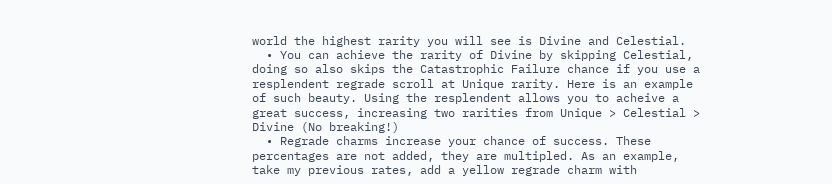world the highest rarity you will see is Divine and Celestial.
  • You can achieve the rarity of Divine by skipping Celestial, doing so also skips the Catastrophic Failure chance if you use a resplendent regrade scroll at Unique rarity. Here is an example of such beauty. Using the resplendent allows you to acheive a great success, increasing two rarities from Unique > Celestial > Divine (No breaking!)
  • Regrade charms increase your chance of success. These percentages are not added, they are multipled. As an example, take my previous rates, add a yellow regrade charm with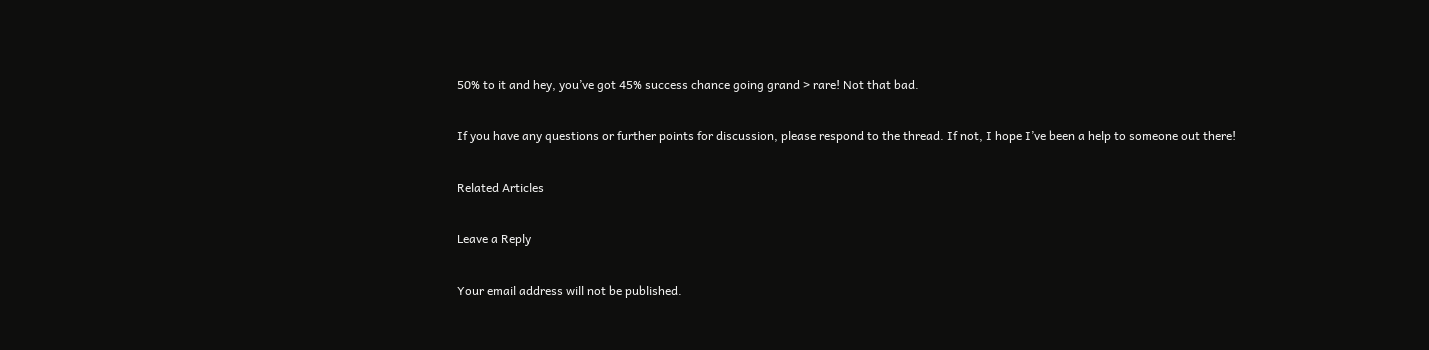50% to it and hey, you’ve got 45% success chance going grand > rare! Not that bad.

If you have any questions or further points for discussion, please respond to the thread. If not, I hope I’ve been a help to someone out there!

Related Articles

Leave a Reply

Your email address will not be published.